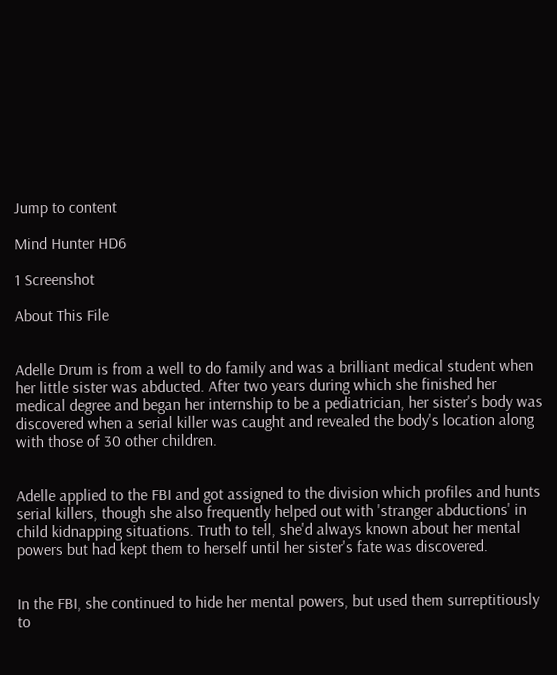Jump to content

Mind Hunter HD6

1 Screenshot

About This File


Adelle Drum is from a well to do family and was a brilliant medical student when her little sister was abducted. After two years during which she finished her medical degree and began her internship to be a pediatrician, her sister's body was discovered when a serial killer was caught and revealed the body's location along with those of 30 other children.


Adelle applied to the FBI and got assigned to the division which profiles and hunts serial killers, though she also frequently helped out with 'stranger abductions' in child kidnapping situations. Truth to tell, she'd always known about her mental powers but had kept them to herself until her sister's fate was discovered.


In the FBI, she continued to hide her mental powers, but used them surreptitiously to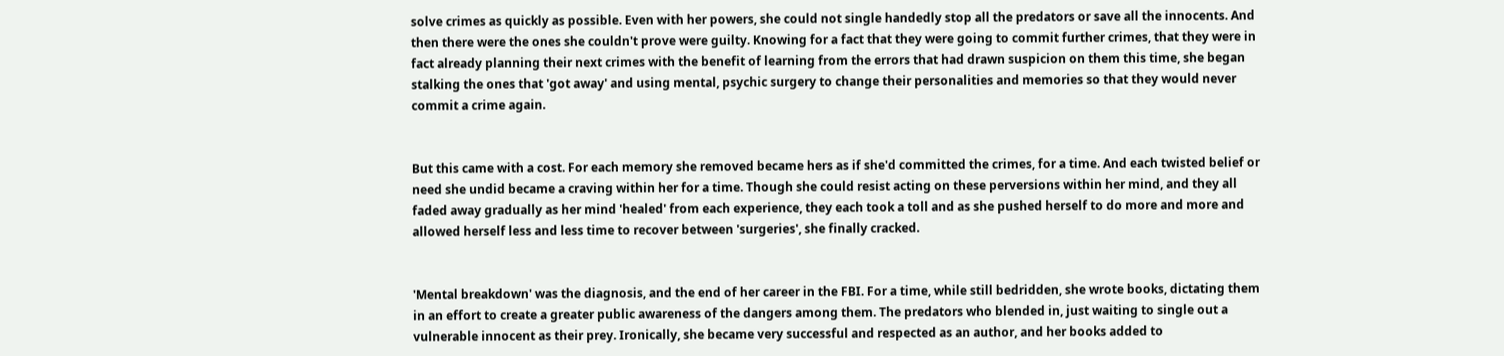solve crimes as quickly as possible. Even with her powers, she could not single handedly stop all the predators or save all the innocents. And then there were the ones she couldn't prove were guilty. Knowing for a fact that they were going to commit further crimes, that they were in fact already planning their next crimes with the benefit of learning from the errors that had drawn suspicion on them this time, she began stalking the ones that 'got away' and using mental, psychic surgery to change their personalities and memories so that they would never commit a crime again.


But this came with a cost. For each memory she removed became hers as if she'd committed the crimes, for a time. And each twisted belief or need she undid became a craving within her for a time. Though she could resist acting on these perversions within her mind, and they all faded away gradually as her mind 'healed' from each experience, they each took a toll and as she pushed herself to do more and more and allowed herself less and less time to recover between 'surgeries', she finally cracked.


'Mental breakdown' was the diagnosis, and the end of her career in the FBI. For a time, while still bedridden, she wrote books, dictating them in an effort to create a greater public awareness of the dangers among them. The predators who blended in, just waiting to single out a vulnerable innocent as their prey. Ironically, she became very successful and respected as an author, and her books added to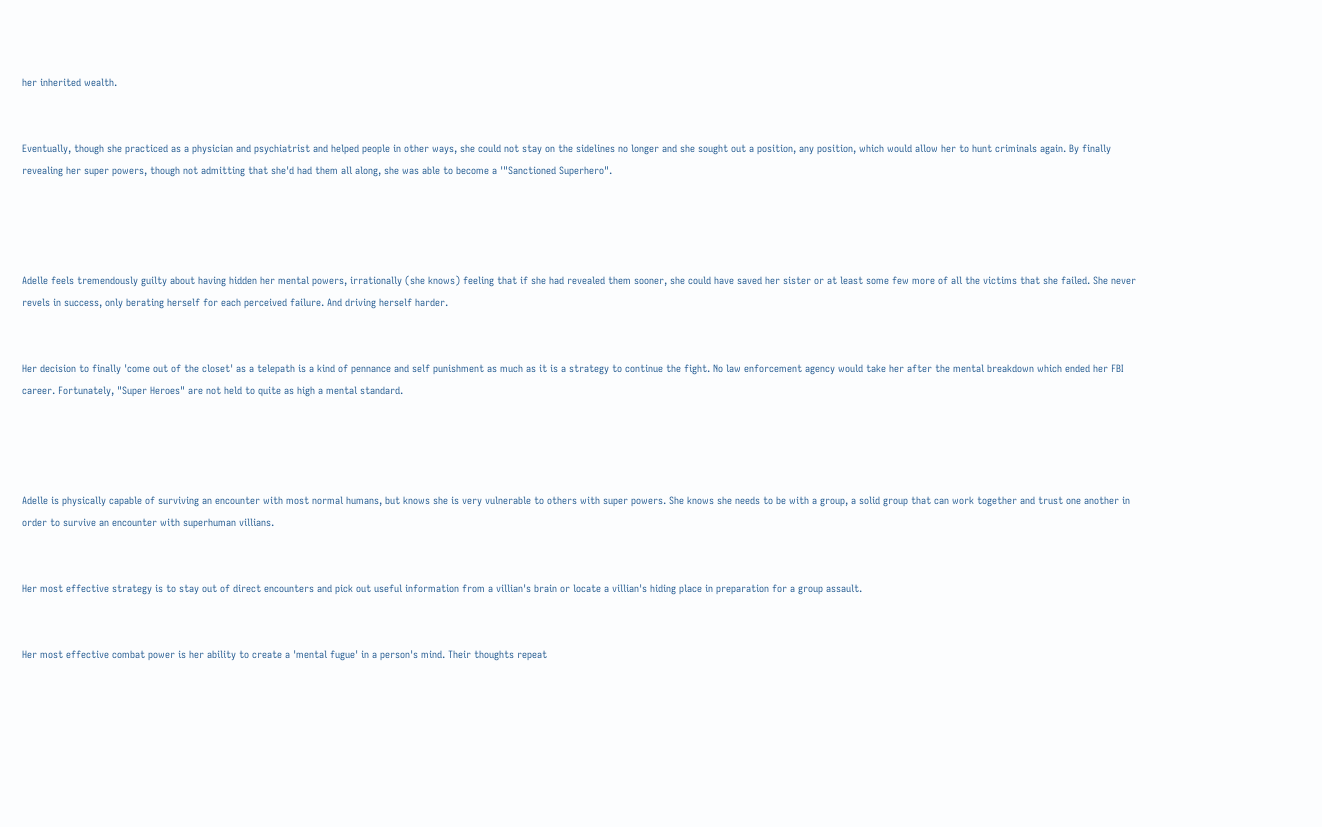her inherited wealth.


Eventually, though she practiced as a physician and psychiatrist and helped people in other ways, she could not stay on the sidelines no longer and she sought out a position, any position, which would allow her to hunt criminals again. By finally revealing her super powers, though not admitting that she'd had them all along, she was able to become a '"Sanctioned Superhero".




Adelle feels tremendously guilty about having hidden her mental powers, irrationally (she knows) feeling that if she had revealed them sooner, she could have saved her sister or at least some few more of all the victims that she failed. She never revels in success, only berating herself for each perceived failure. And driving herself harder.


Her decision to finally 'come out of the closet' as a telepath is a kind of pennance and self punishment as much as it is a strategy to continue the fight. No law enforcement agency would take her after the mental breakdown which ended her FBI career. Fortunately, "Super Heroes" are not held to quite as high a mental standard.




Adelle is physically capable of surviving an encounter with most normal humans, but knows she is very vulnerable to others with super powers. She knows she needs to be with a group, a solid group that can work together and trust one another in order to survive an encounter with superhuman villians.


Her most effective strategy is to stay out of direct encounters and pick out useful information from a villian's brain or locate a villian's hiding place in preparation for a group assault.


Her most effective combat power is her ability to create a 'mental fugue' in a person's mind. Their thoughts repeat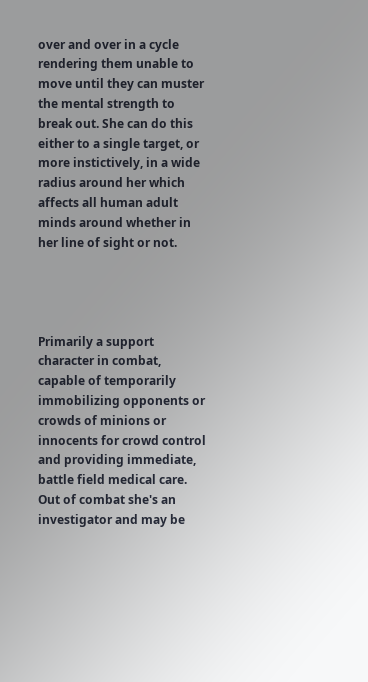over and over in a cycle rendering them unable to move until they can muster the mental strength to break out. She can do this either to a single target, or more instictively, in a wide radius around her which affects all human adult minds around whether in her line of sight or not.




Primarily a support character in combat, capable of temporarily immobilizing opponents or crowds of minions or innocents for crowd control and providing immediate, battle field medical care. Out of combat she's an investigator and may be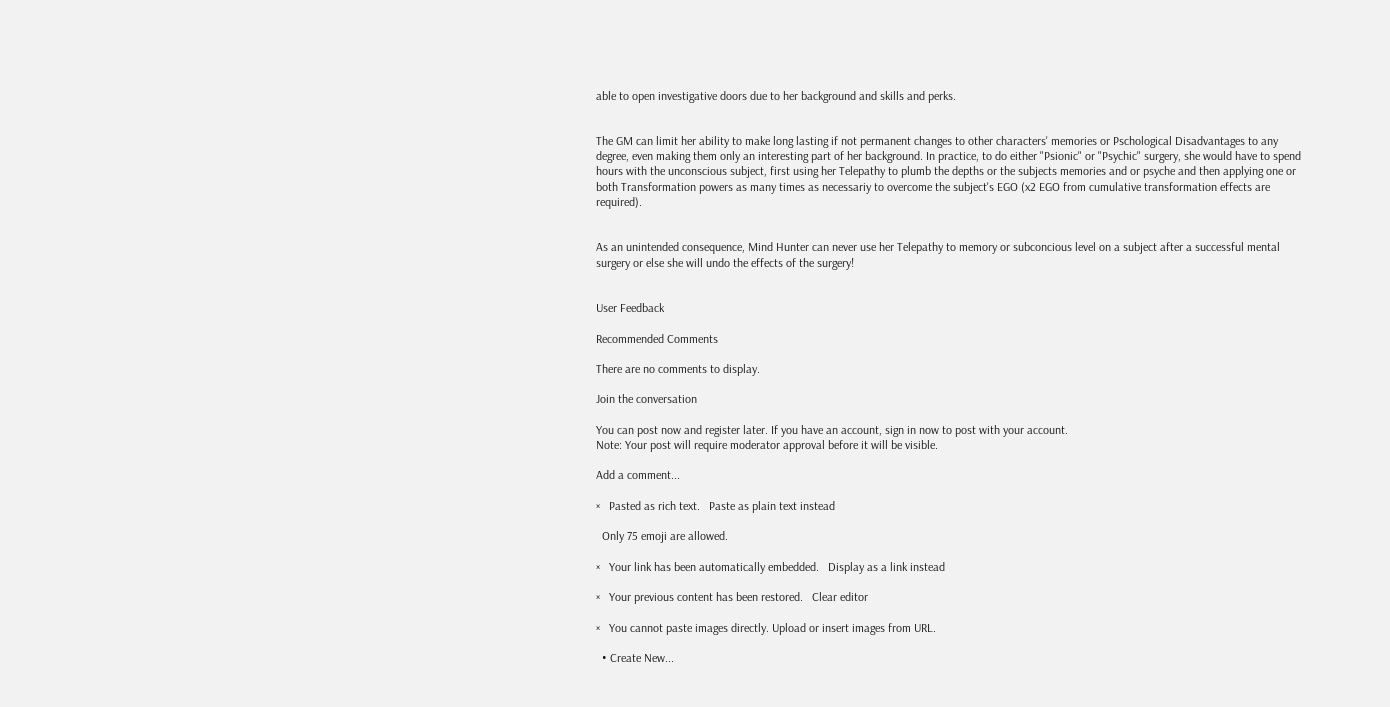able to open investigative doors due to her background and skills and perks.


The GM can limit her ability to make long lasting if not permanent changes to other characters' memories or Pschological Disadvantages to any degree, even making them only an interesting part of her background. In practice, to do either "Psionic" or "Psychic" surgery, she would have to spend hours with the unconscious subject, first using her Telepathy to plumb the depths or the subjects memories and or psyche and then applying one or both Transformation powers as many times as necessariy to overcome the subject's EGO (x2 EGO from cumulative transformation effects are required).


As an unintended consequence, Mind Hunter can never use her Telepathy to memory or subconcious level on a subject after a successful mental surgery or else she will undo the effects of the surgery!


User Feedback

Recommended Comments

There are no comments to display.

Join the conversation

You can post now and register later. If you have an account, sign in now to post with your account.
Note: Your post will require moderator approval before it will be visible.

Add a comment...

×   Pasted as rich text.   Paste as plain text instead

  Only 75 emoji are allowed.

×   Your link has been automatically embedded.   Display as a link instead

×   Your previous content has been restored.   Clear editor

×   You cannot paste images directly. Upload or insert images from URL.

  • Create New...